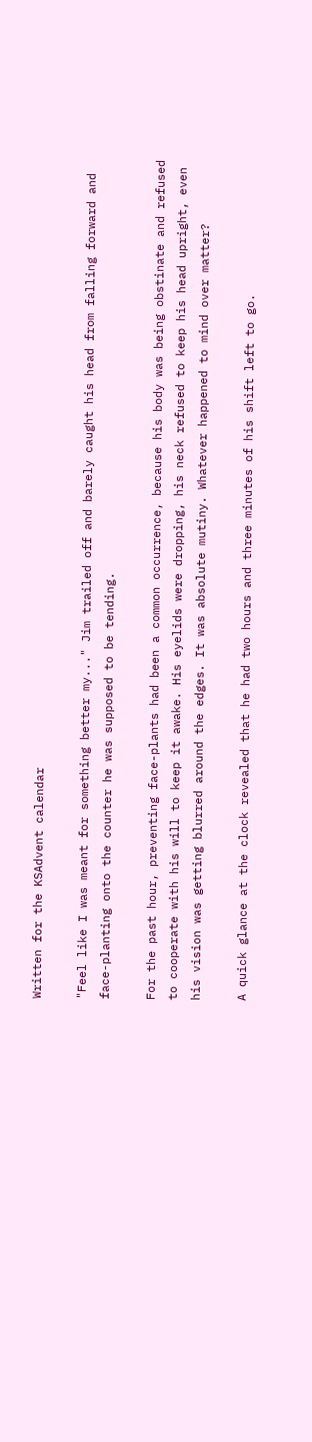Written for the KSAdvent calendar

"Feel like I was meant for something better my..." Jim trailed off and barely caught his head from falling forward and face-planting onto the counter he was supposed to be tending.

For the past hour, preventing face-plants had been a common occurrence, because his body was being obstinate and refused to cooperate with his will to keep it awake. His eyelids were dropping, his neck refused to keep his head upright, even his vision was getting blurred around the edges. It was absolute mutiny. Whatever happened to mind over matter?

A quick glance at the clock revealed that he had two hours and three minutes of his shift left to go.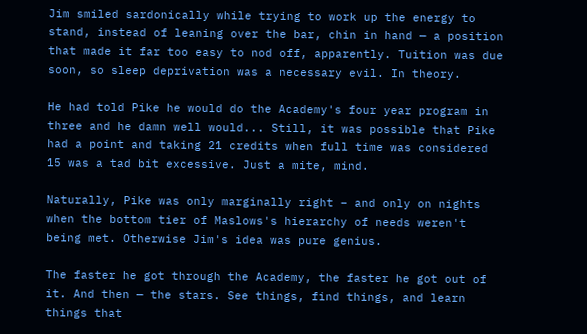Jim smiled sardonically while trying to work up the energy to stand, instead of leaning over the bar, chin in hand — a position that made it far too easy to nod off, apparently. Tuition was due soon, so sleep deprivation was a necessary evil. In theory.

He had told Pike he would do the Academy's four year program in three and he damn well would... Still, it was possible that Pike had a point and taking 21 credits when full time was considered 15 was a tad bit excessive. Just a mite, mind.

Naturally, Pike was only marginally right – and only on nights when the bottom tier of Maslows's hierarchy of needs weren't being met. Otherwise Jim's idea was pure genius.

The faster he got through the Academy, the faster he got out of it. And then — the stars. See things, find things, and learn things that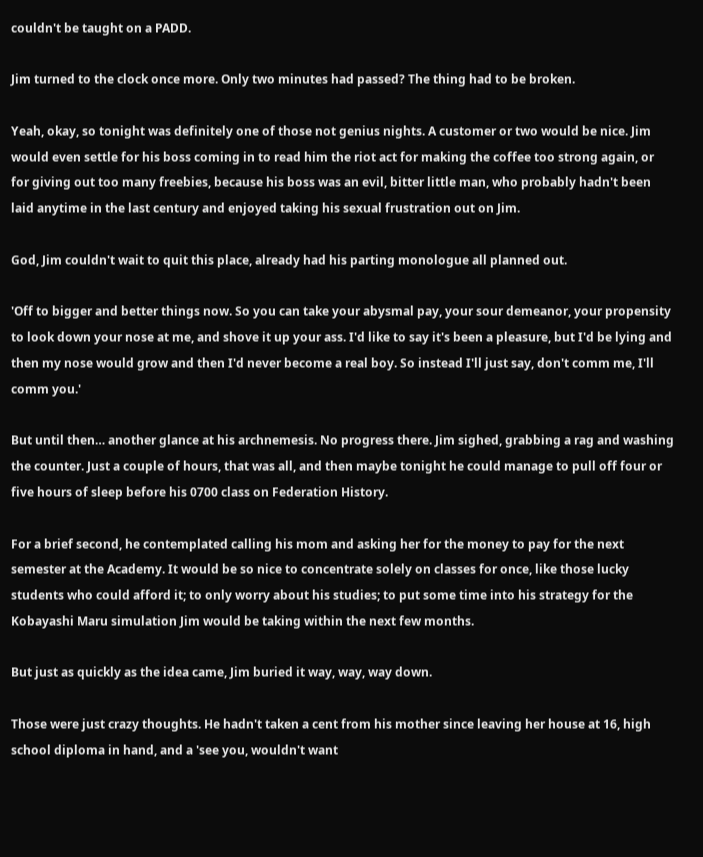couldn't be taught on a PADD.

Jim turned to the clock once more. Only two minutes had passed? The thing had to be broken.

Yeah, okay, so tonight was definitely one of those not genius nights. A customer or two would be nice. Jim would even settle for his boss coming in to read him the riot act for making the coffee too strong again, or for giving out too many freebies, because his boss was an evil, bitter little man, who probably hadn't been laid anytime in the last century and enjoyed taking his sexual frustration out on Jim.

God, Jim couldn't wait to quit this place, already had his parting monologue all planned out.

'Off to bigger and better things now. So you can take your abysmal pay, your sour demeanor, your propensity to look down your nose at me, and shove it up your ass. I'd like to say it's been a pleasure, but I'd be lying and then my nose would grow and then I'd never become a real boy. So instead I'll just say, don't comm me, I'll comm you.'

But until then… another glance at his archnemesis. No progress there. Jim sighed, grabbing a rag and washing the counter. Just a couple of hours, that was all, and then maybe tonight he could manage to pull off four or five hours of sleep before his 0700 class on Federation History.

For a brief second, he contemplated calling his mom and asking her for the money to pay for the next semester at the Academy. It would be so nice to concentrate solely on classes for once, like those lucky students who could afford it; to only worry about his studies; to put some time into his strategy for the Kobayashi Maru simulation Jim would be taking within the next few months.

But just as quickly as the idea came, Jim buried it way, way, way down.

Those were just crazy thoughts. He hadn't taken a cent from his mother since leaving her house at 16, high school diploma in hand, and a 'see you, wouldn't want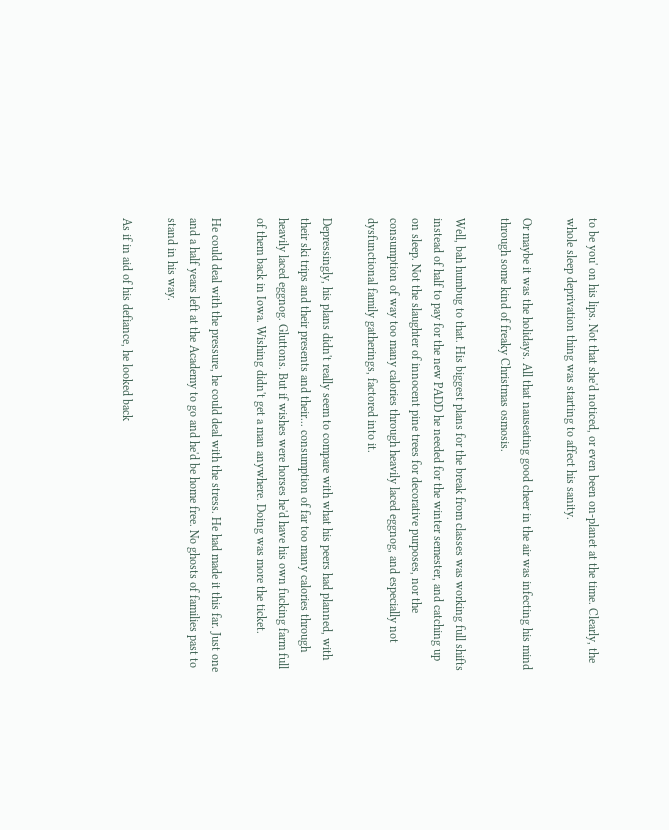to be you' on his lips. Not that she'd noticed, or even been on-planet at the time. Clearly, the whole sleep deprivation thing was starting to affect his sanity.

Or maybe it was the holidays. All that nauseating good cheer in the air was infecting his mind through some kind of freaky Christmas osmosis.

Well, bah humbug to that. His biggest plans for the break from classes was working full shifts instead of half to pay for the new PADD he needed for the winter semester, and catching up on sleep. Not the slaughter of innocent pine trees for decorative purposes, nor the consumption of way too many calories through heavily laced eggnog, and especially not dysfunctional family gatherings, factored into it.

Depressingly, his plans didn't really seem to compare with what his peers had planned, with their ski trips and their presents and their... consumption of far too many calories through heavily laced eggnog. Gluttons. But if wishes were horses he'd have his own fucking farm full of them back in Iowa. Wishing didn't get a man anywhere. Doing was more the ticket.

He could deal with the pressure, he could deal with the stress. He had made it this far. Just one and a half years left at the Academy to go and he'd be home free. No ghosts of families past to stand in his way.

As if in aid of his defiance, he looked back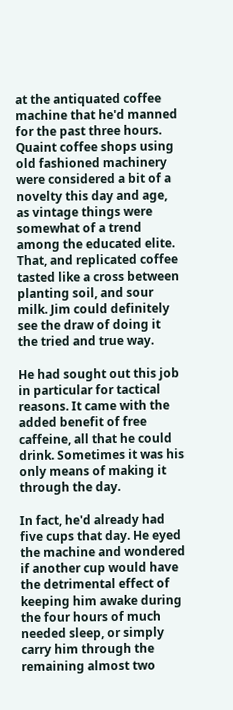at the antiquated coffee machine that he'd manned for the past three hours. Quaint coffee shops using old fashioned machinery were considered a bit of a novelty this day and age, as vintage things were somewhat of a trend among the educated elite. That, and replicated coffee tasted like a cross between planting soil, and sour milk. Jim could definitely see the draw of doing it the tried and true way.

He had sought out this job in particular for tactical reasons. It came with the added benefit of free caffeine, all that he could drink. Sometimes it was his only means of making it through the day.

In fact, he'd already had five cups that day. He eyed the machine and wondered if another cup would have the detrimental effect of keeping him awake during the four hours of much needed sleep, or simply carry him through the remaining almost two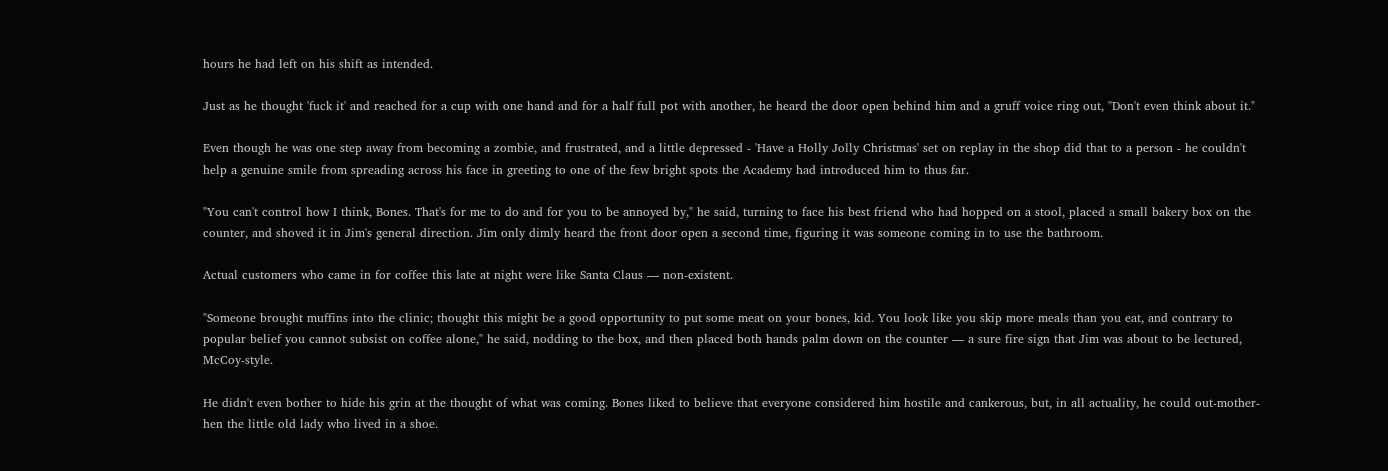hours he had left on his shift as intended.

Just as he thought 'fuck it' and reached for a cup with one hand and for a half full pot with another, he heard the door open behind him and a gruff voice ring out, "Don't even think about it."

Even though he was one step away from becoming a zombie, and frustrated, and a little depressed - 'Have a Holly Jolly Christmas' set on replay in the shop did that to a person - he couldn't help a genuine smile from spreading across his face in greeting to one of the few bright spots the Academy had introduced him to thus far.

"You can't control how I think, Bones. That's for me to do and for you to be annoyed by," he said, turning to face his best friend who had hopped on a stool, placed a small bakery box on the counter, and shoved it in Jim's general direction. Jim only dimly heard the front door open a second time, figuring it was someone coming in to use the bathroom.

Actual customers who came in for coffee this late at night were like Santa Claus — non-existent.

"Someone brought muffins into the clinic; thought this might be a good opportunity to put some meat on your bones, kid. You look like you skip more meals than you eat, and contrary to popular belief you cannot subsist on coffee alone," he said, nodding to the box, and then placed both hands palm down on the counter — a sure fire sign that Jim was about to be lectured, McCoy-style.

He didn't even bother to hide his grin at the thought of what was coming. Bones liked to believe that everyone considered him hostile and cankerous, but, in all actuality, he could out-mother-hen the little old lady who lived in a shoe.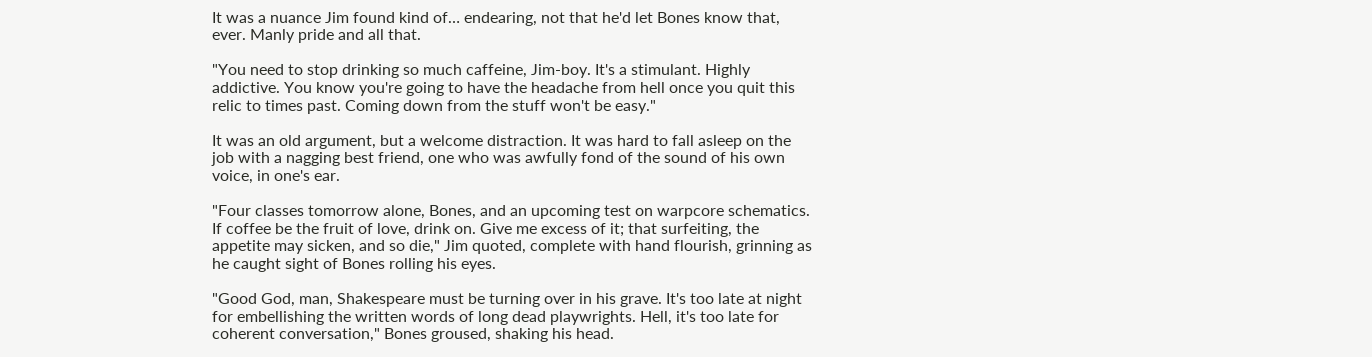It was a nuance Jim found kind of… endearing, not that he'd let Bones know that, ever. Manly pride and all that.

"You need to stop drinking so much caffeine, Jim-boy. It's a stimulant. Highly addictive. You know you're going to have the headache from hell once you quit this relic to times past. Coming down from the stuff won't be easy."

It was an old argument, but a welcome distraction. It was hard to fall asleep on the job with a nagging best friend, one who was awfully fond of the sound of his own voice, in one's ear.

"Four classes tomorrow alone, Bones, and an upcoming test on warpcore schematics. If coffee be the fruit of love, drink on. Give me excess of it; that surfeiting, the appetite may sicken, and so die," Jim quoted, complete with hand flourish, grinning as he caught sight of Bones rolling his eyes.

"Good God, man, Shakespeare must be turning over in his grave. It's too late at night for embellishing the written words of long dead playwrights. Hell, it's too late for coherent conversation," Bones groused, shaking his head.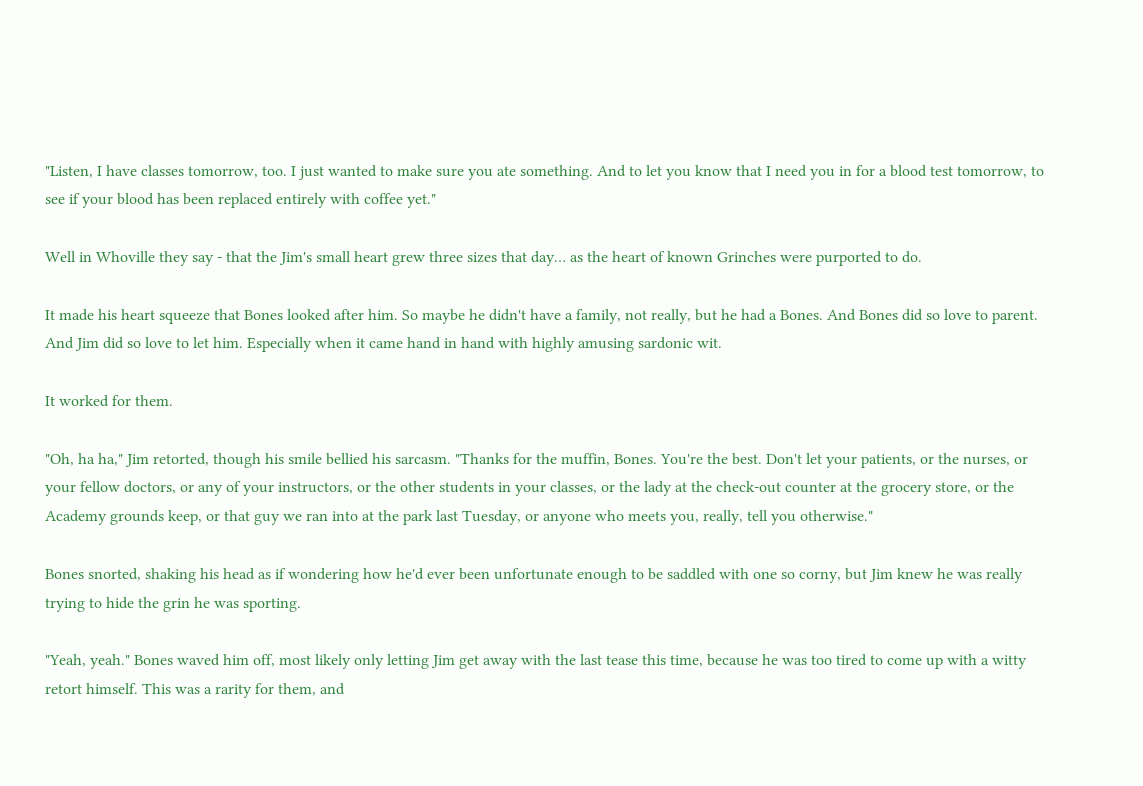"Listen, I have classes tomorrow, too. I just wanted to make sure you ate something. And to let you know that I need you in for a blood test tomorrow, to see if your blood has been replaced entirely with coffee yet."

Well in Whoville they say - that the Jim's small heart grew three sizes that day… as the heart of known Grinches were purported to do.

It made his heart squeeze that Bones looked after him. So maybe he didn't have a family, not really, but he had a Bones. And Bones did so love to parent. And Jim did so love to let him. Especially when it came hand in hand with highly amusing sardonic wit.

It worked for them.

"Oh, ha ha," Jim retorted, though his smile bellied his sarcasm. "Thanks for the muffin, Bones. You're the best. Don't let your patients, or the nurses, or your fellow doctors, or any of your instructors, or the other students in your classes, or the lady at the check-out counter at the grocery store, or the Academy grounds keep, or that guy we ran into at the park last Tuesday, or anyone who meets you, really, tell you otherwise."

Bones snorted, shaking his head as if wondering how he'd ever been unfortunate enough to be saddled with one so corny, but Jim knew he was really trying to hide the grin he was sporting.

"Yeah, yeah." Bones waved him off, most likely only letting Jim get away with the last tease this time, because he was too tired to come up with a witty retort himself. This was a rarity for them, and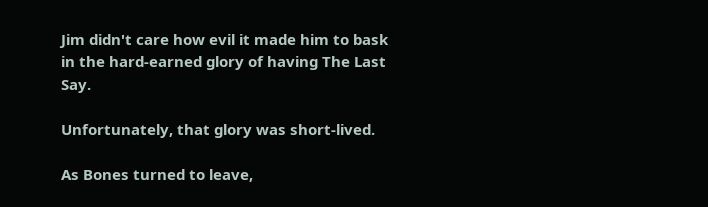Jim didn't care how evil it made him to bask in the hard-earned glory of having The Last Say.

Unfortunately, that glory was short-lived.

As Bones turned to leave,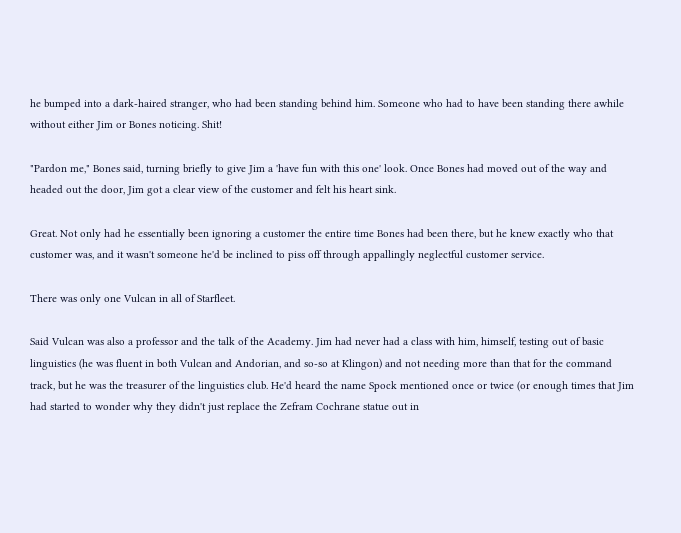he bumped into a dark-haired stranger, who had been standing behind him. Someone who had to have been standing there awhile without either Jim or Bones noticing. Shit!

"Pardon me," Bones said, turning briefly to give Jim a 'have fun with this one' look. Once Bones had moved out of the way and headed out the door, Jim got a clear view of the customer and felt his heart sink.

Great. Not only had he essentially been ignoring a customer the entire time Bones had been there, but he knew exactly who that customer was, and it wasn't someone he'd be inclined to piss off through appallingly neglectful customer service.

There was only one Vulcan in all of Starfleet.

Said Vulcan was also a professor and the talk of the Academy. Jim had never had a class with him, himself, testing out of basic linguistics (he was fluent in both Vulcan and Andorian, and so-so at Klingon) and not needing more than that for the command track, but he was the treasurer of the linguistics club. He'd heard the name Spock mentioned once or twice (or enough times that Jim had started to wonder why they didn't just replace the Zefram Cochrane statue out in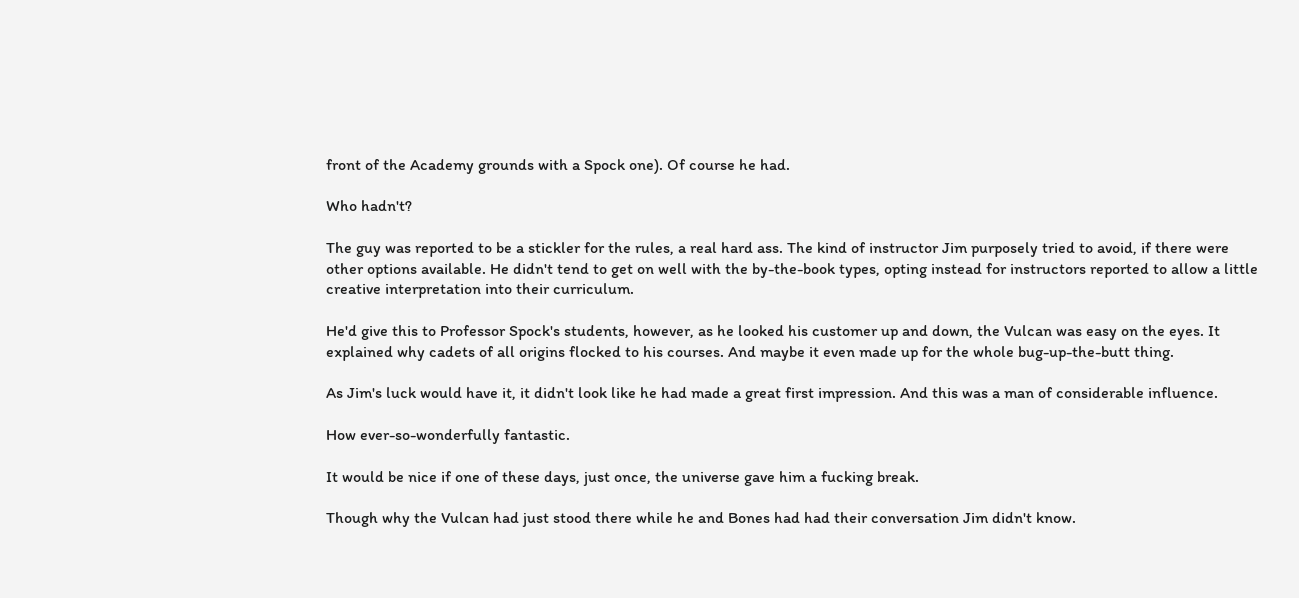front of the Academy grounds with a Spock one). Of course he had.

Who hadn't?

The guy was reported to be a stickler for the rules, a real hard ass. The kind of instructor Jim purposely tried to avoid, if there were other options available. He didn't tend to get on well with the by-the-book types, opting instead for instructors reported to allow a little creative interpretation into their curriculum.

He'd give this to Professor Spock's students, however, as he looked his customer up and down, the Vulcan was easy on the eyes. It explained why cadets of all origins flocked to his courses. And maybe it even made up for the whole bug-up-the-butt thing.

As Jim's luck would have it, it didn't look like he had made a great first impression. And this was a man of considerable influence.

How ever-so-wonderfully fantastic.

It would be nice if one of these days, just once, the universe gave him a fucking break.

Though why the Vulcan had just stood there while he and Bones had had their conversation Jim didn't know.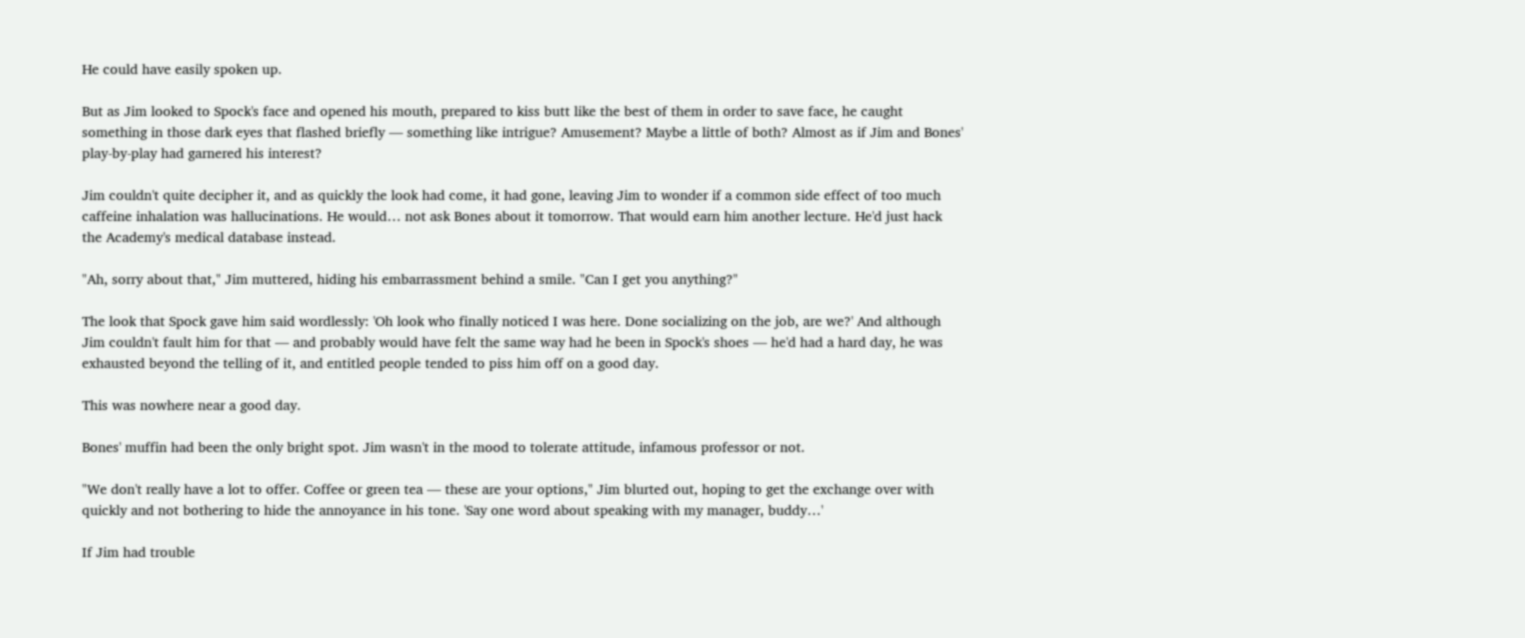He could have easily spoken up.

But as Jim looked to Spock's face and opened his mouth, prepared to kiss butt like the best of them in order to save face, he caught something in those dark eyes that flashed briefly — something like intrigue? Amusement? Maybe a little of both? Almost as if Jim and Bones' play-by-play had garnered his interest?

Jim couldn't quite decipher it, and as quickly the look had come, it had gone, leaving Jim to wonder if a common side effect of too much caffeine inhalation was hallucinations. He would… not ask Bones about it tomorrow. That would earn him another lecture. He'd just hack the Academy's medical database instead.

"Ah, sorry about that," Jim muttered, hiding his embarrassment behind a smile. "Can I get you anything?"

The look that Spock gave him said wordlessly: 'Oh look who finally noticed I was here. Done socializing on the job, are we?' And although Jim couldn't fault him for that — and probably would have felt the same way had he been in Spock's shoes — he'd had a hard day, he was exhausted beyond the telling of it, and entitled people tended to piss him off on a good day.

This was nowhere near a good day.

Bones' muffin had been the only bright spot. Jim wasn't in the mood to tolerate attitude, infamous professor or not.

"We don't really have a lot to offer. Coffee or green tea — these are your options," Jim blurted out, hoping to get the exchange over with quickly and not bothering to hide the annoyance in his tone. 'Say one word about speaking with my manager, buddy…'

If Jim had trouble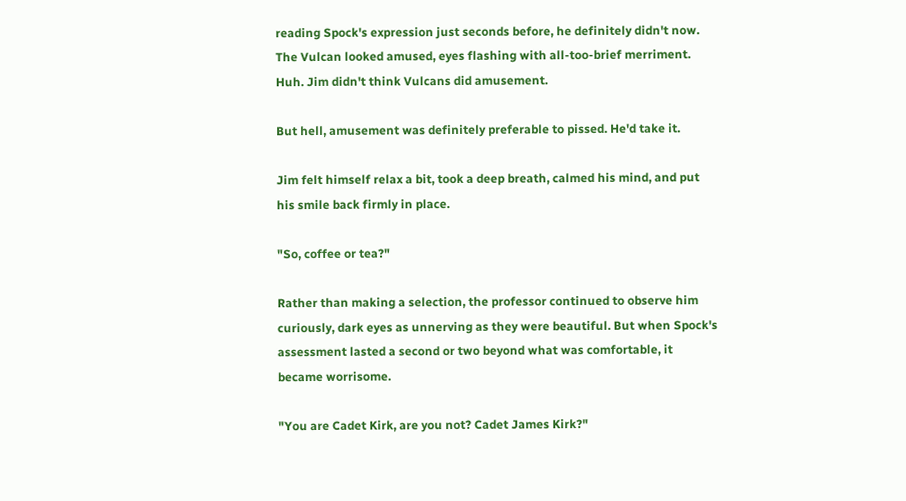reading Spock's expression just seconds before, he definitely didn't now. The Vulcan looked amused, eyes flashing with all-too-brief merriment. Huh. Jim didn't think Vulcans did amusement.

But hell, amusement was definitely preferable to pissed. He'd take it.

Jim felt himself relax a bit, took a deep breath, calmed his mind, and put his smile back firmly in place.

"So, coffee or tea?"

Rather than making a selection, the professor continued to observe him curiously, dark eyes as unnerving as they were beautiful. But when Spock's assessment lasted a second or two beyond what was comfortable, it became worrisome.

"You are Cadet Kirk, are you not? Cadet James Kirk?"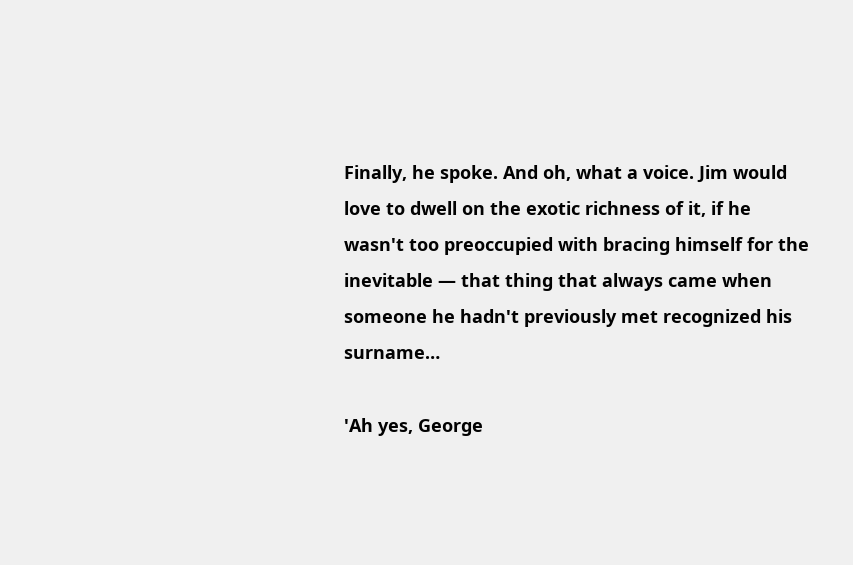Finally, he spoke. And oh, what a voice. Jim would love to dwell on the exotic richness of it, if he wasn't too preoccupied with bracing himself for the inevitable — that thing that always came when someone he hadn't previously met recognized his surname…

'Ah yes, George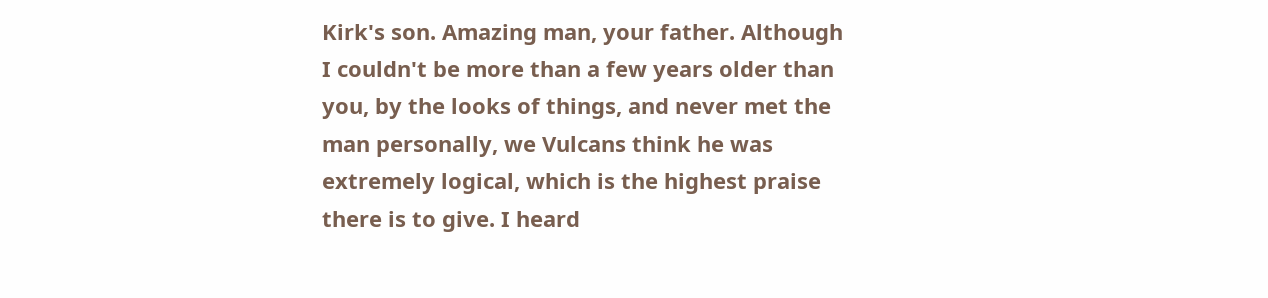Kirk's son. Amazing man, your father. Although I couldn't be more than a few years older than you, by the looks of things, and never met the man personally, we Vulcans think he was extremely logical, which is the highest praise there is to give. I heard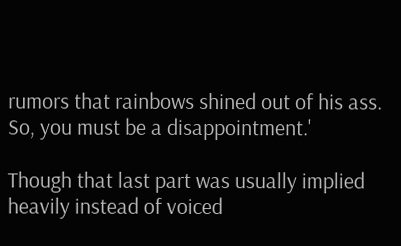rumors that rainbows shined out of his ass. So, you must be a disappointment.'

Though that last part was usually implied heavily instead of voiced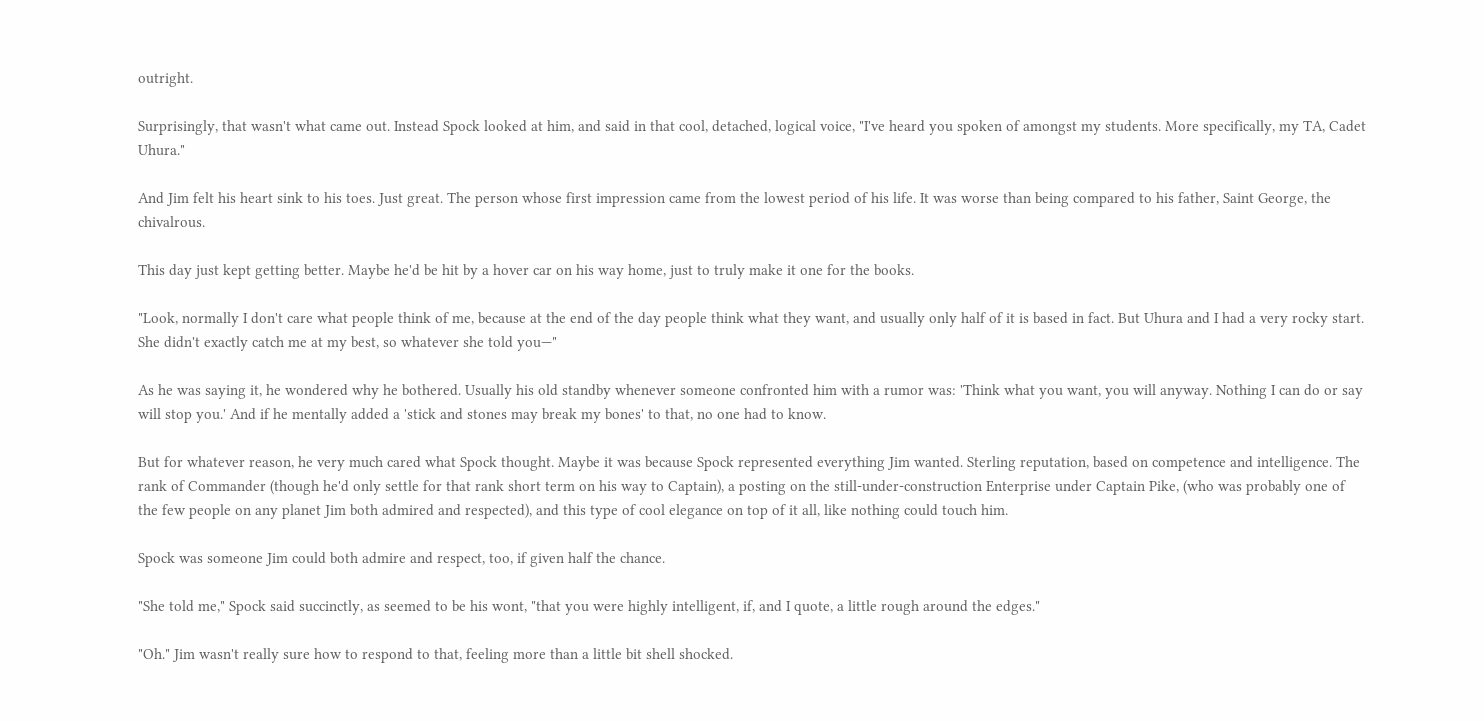outright.

Surprisingly, that wasn't what came out. Instead Spock looked at him, and said in that cool, detached, logical voice, "I've heard you spoken of amongst my students. More specifically, my TA, Cadet Uhura."

And Jim felt his heart sink to his toes. Just great. The person whose first impression came from the lowest period of his life. It was worse than being compared to his father, Saint George, the chivalrous.

This day just kept getting better. Maybe he'd be hit by a hover car on his way home, just to truly make it one for the books.

"Look, normally I don't care what people think of me, because at the end of the day people think what they want, and usually only half of it is based in fact. But Uhura and I had a very rocky start. She didn't exactly catch me at my best, so whatever she told you—"

As he was saying it, he wondered why he bothered. Usually his old standby whenever someone confronted him with a rumor was: 'Think what you want, you will anyway. Nothing I can do or say will stop you.' And if he mentally added a 'stick and stones may break my bones' to that, no one had to know.

But for whatever reason, he very much cared what Spock thought. Maybe it was because Spock represented everything Jim wanted. Sterling reputation, based on competence and intelligence. The rank of Commander (though he'd only settle for that rank short term on his way to Captain), a posting on the still-under-construction Enterprise under Captain Pike, (who was probably one of the few people on any planet Jim both admired and respected), and this type of cool elegance on top of it all, like nothing could touch him.

Spock was someone Jim could both admire and respect, too, if given half the chance.

"She told me," Spock said succinctly, as seemed to be his wont, "that you were highly intelligent, if, and I quote, a little rough around the edges."

"Oh." Jim wasn't really sure how to respond to that, feeling more than a little bit shell shocked.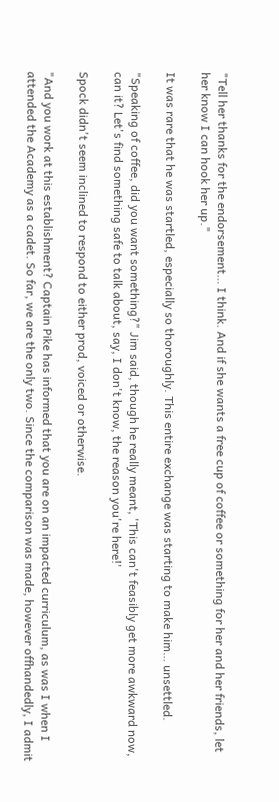"Tell her thanks for the endorsement… I think. And if she wants a free cup of coffee or something for her and her friends, let her know I can hook her up."

It was rare that he was startled, especially so thoroughly. This entire exchange was starting to make him… unsettled.

"Speaking of coffee, did you want something?" Jim said, though he really meant, 'This can't feasibly get more awkward now, can it? Let's find something safe to talk about, say, I don't know, the reason you're here!'

Spock didn't seem inclined to respond to either prod, voiced or otherwise.

"And you work at this establishment? Captain Pike has informed that you are on an impacted curriculum, as was I when I attended the Academy as a cadet. So far, we are the only two. Since the comparison was made, however offhandedly, I admit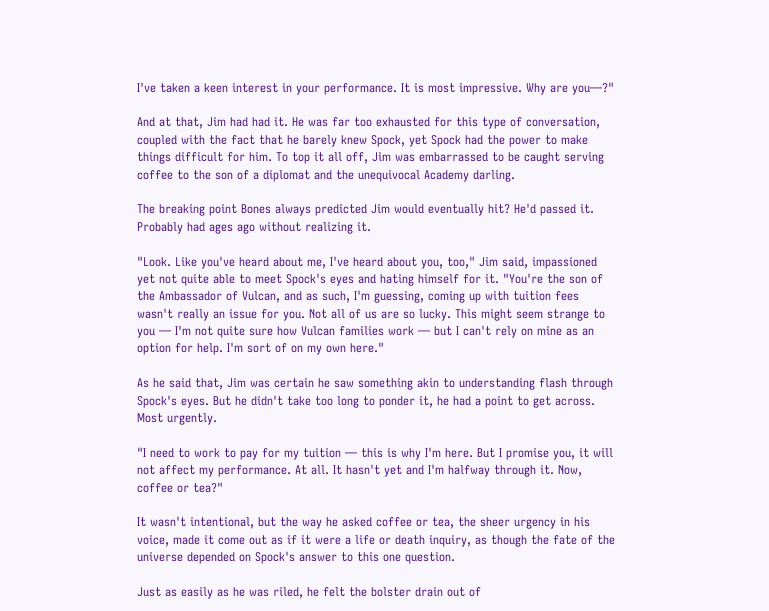I've taken a keen interest in your performance. It is most impressive. Why are you—?"

And at that, Jim had had it. He was far too exhausted for this type of conversation, coupled with the fact that he barely knew Spock, yet Spock had the power to make things difficult for him. To top it all off, Jim was embarrassed to be caught serving coffee to the son of a diplomat and the unequivocal Academy darling.

The breaking point Bones always predicted Jim would eventually hit? He'd passed it. Probably had ages ago without realizing it.

"Look. Like you've heard about me, I've heard about you, too," Jim said, impassioned yet not quite able to meet Spock's eyes and hating himself for it. "You're the son of the Ambassador of Vulcan, and as such, I'm guessing, coming up with tuition fees wasn't really an issue for you. Not all of us are so lucky. This might seem strange to you — I'm not quite sure how Vulcan families work — but I can't rely on mine as an option for help. I'm sort of on my own here."

As he said that, Jim was certain he saw something akin to understanding flash through Spock's eyes. But he didn't take too long to ponder it, he had a point to get across. Most urgently.

"I need to work to pay for my tuition — this is why I'm here. But I promise you, it will not affect my performance. At all. It hasn't yet and I'm halfway through it. Now, coffee or tea?"

It wasn't intentional, but the way he asked coffee or tea, the sheer urgency in his voice, made it come out as if it were a life or death inquiry, as though the fate of the universe depended on Spock's answer to this one question.

Just as easily as he was riled, he felt the bolster drain out of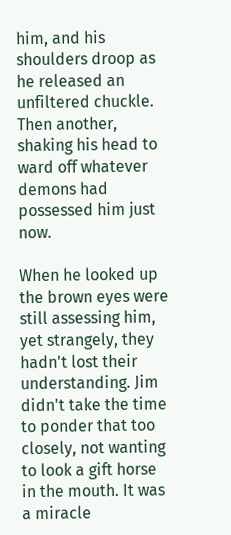him, and his shoulders droop as he released an unfiltered chuckle. Then another, shaking his head to ward off whatever demons had possessed him just now.

When he looked up the brown eyes were still assessing him, yet strangely, they hadn't lost their understanding. Jim didn't take the time to ponder that too closely, not wanting to look a gift horse in the mouth. It was a miracle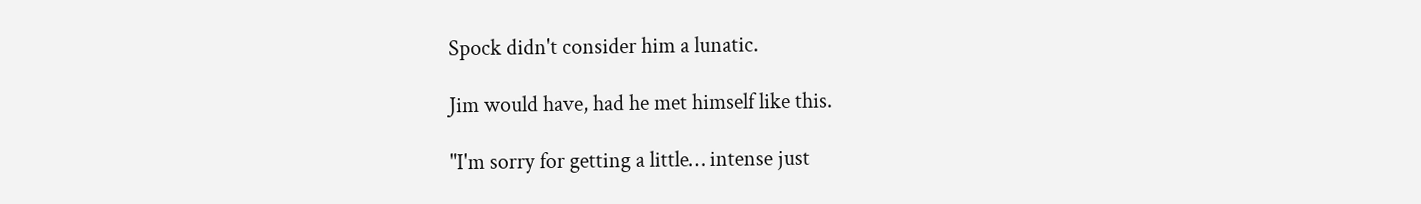Spock didn't consider him a lunatic.

Jim would have, had he met himself like this.

"I'm sorry for getting a little… intense just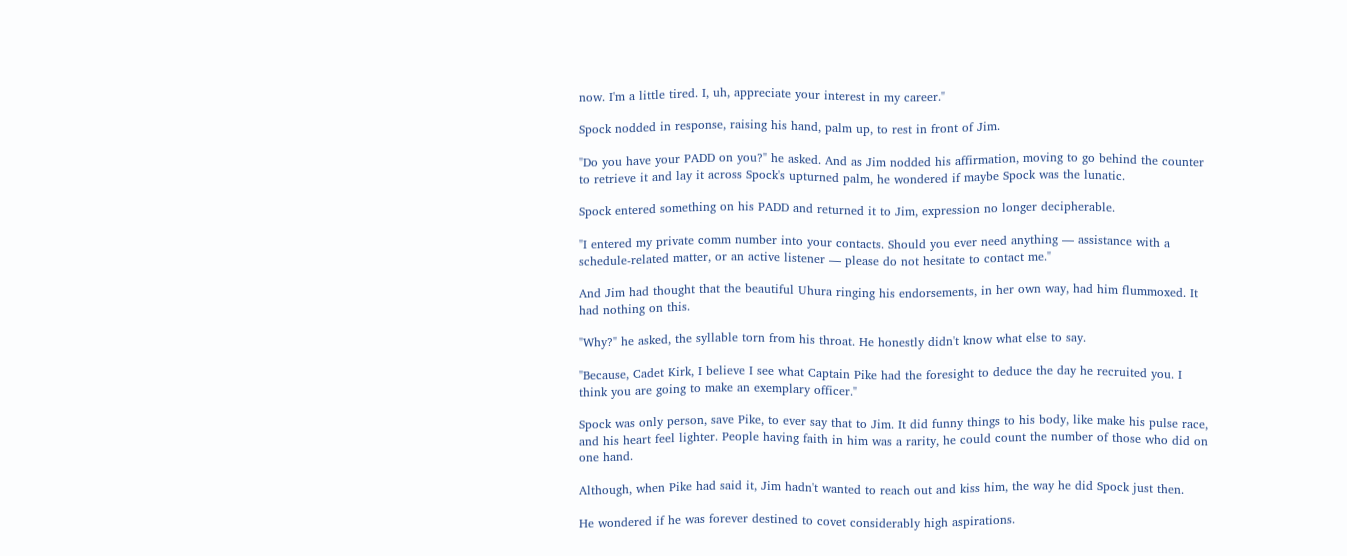now. I'm a little tired. I, uh, appreciate your interest in my career."

Spock nodded in response, raising his hand, palm up, to rest in front of Jim.

"Do you have your PADD on you?" he asked. And as Jim nodded his affirmation, moving to go behind the counter to retrieve it and lay it across Spock's upturned palm, he wondered if maybe Spock was the lunatic.

Spock entered something on his PADD and returned it to Jim, expression no longer decipherable.

"I entered my private comm number into your contacts. Should you ever need anything — assistance with a schedule-related matter, or an active listener — please do not hesitate to contact me."

And Jim had thought that the beautiful Uhura ringing his endorsements, in her own way, had him flummoxed. It had nothing on this.

"Why?" he asked, the syllable torn from his throat. He honestly didn't know what else to say.

"Because, Cadet Kirk, I believe I see what Captain Pike had the foresight to deduce the day he recruited you. I think you are going to make an exemplary officer."

Spock was only person, save Pike, to ever say that to Jim. It did funny things to his body, like make his pulse race, and his heart feel lighter. People having faith in him was a rarity, he could count the number of those who did on one hand.

Although, when Pike had said it, Jim hadn't wanted to reach out and kiss him, the way he did Spock just then.

He wondered if he was forever destined to covet considerably high aspirations.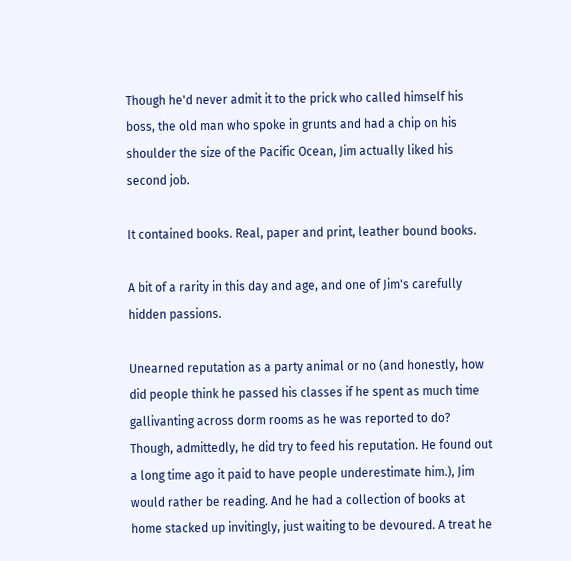Though he'd never admit it to the prick who called himself his boss, the old man who spoke in grunts and had a chip on his shoulder the size of the Pacific Ocean, Jim actually liked his second job.

It contained books. Real, paper and print, leather bound books.

A bit of a rarity in this day and age, and one of Jim's carefully hidden passions.

Unearned reputation as a party animal or no (and honestly, how did people think he passed his classes if he spent as much time gallivanting across dorm rooms as he was reported to do? Though, admittedly, he did try to feed his reputation. He found out a long time ago it paid to have people underestimate him.), Jim would rather be reading. And he had a collection of books at home stacked up invitingly, just waiting to be devoured. A treat he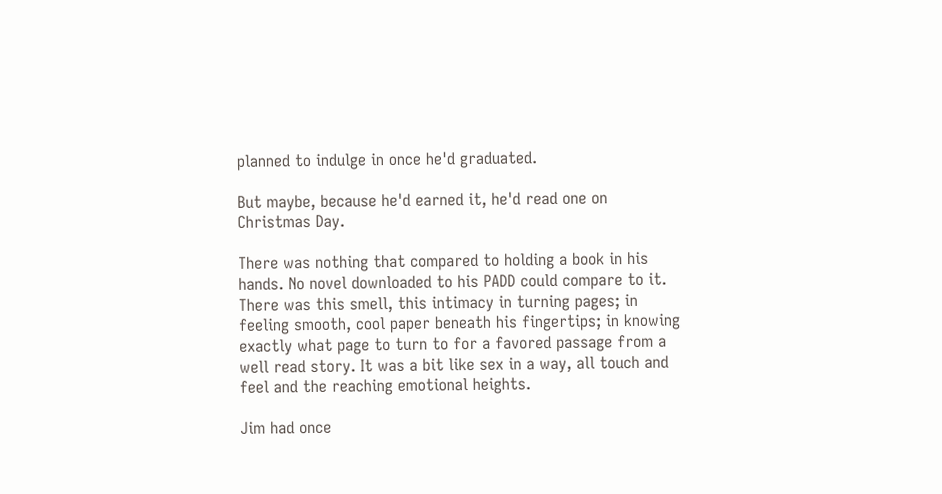planned to indulge in once he'd graduated.

But maybe, because he'd earned it, he'd read one on Christmas Day.

There was nothing that compared to holding a book in his hands. No novel downloaded to his PADD could compare to it. There was this smell, this intimacy in turning pages; in feeling smooth, cool paper beneath his fingertips; in knowing exactly what page to turn to for a favored passage from a well read story. It was a bit like sex in a way, all touch and feel and the reaching emotional heights.

Jim had once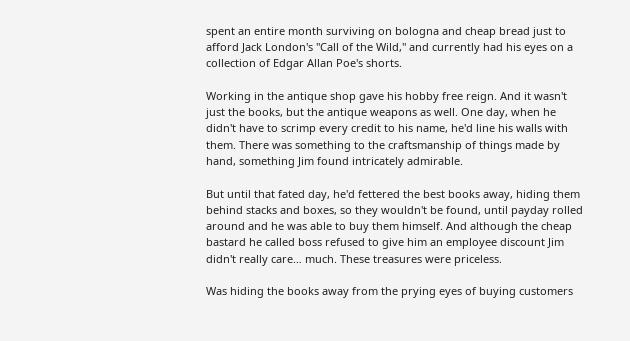spent an entire month surviving on bologna and cheap bread just to afford Jack London's "Call of the Wild," and currently had his eyes on a collection of Edgar Allan Poe's shorts.

Working in the antique shop gave his hobby free reign. And it wasn't just the books, but the antique weapons as well. One day, when he didn't have to scrimp every credit to his name, he'd line his walls with them. There was something to the craftsmanship of things made by hand, something Jim found intricately admirable.

But until that fated day, he'd fettered the best books away, hiding them behind stacks and boxes, so they wouldn't be found, until payday rolled around and he was able to buy them himself. And although the cheap bastard he called boss refused to give him an employee discount Jim didn't really care… much. These treasures were priceless.

Was hiding the books away from the prying eyes of buying customers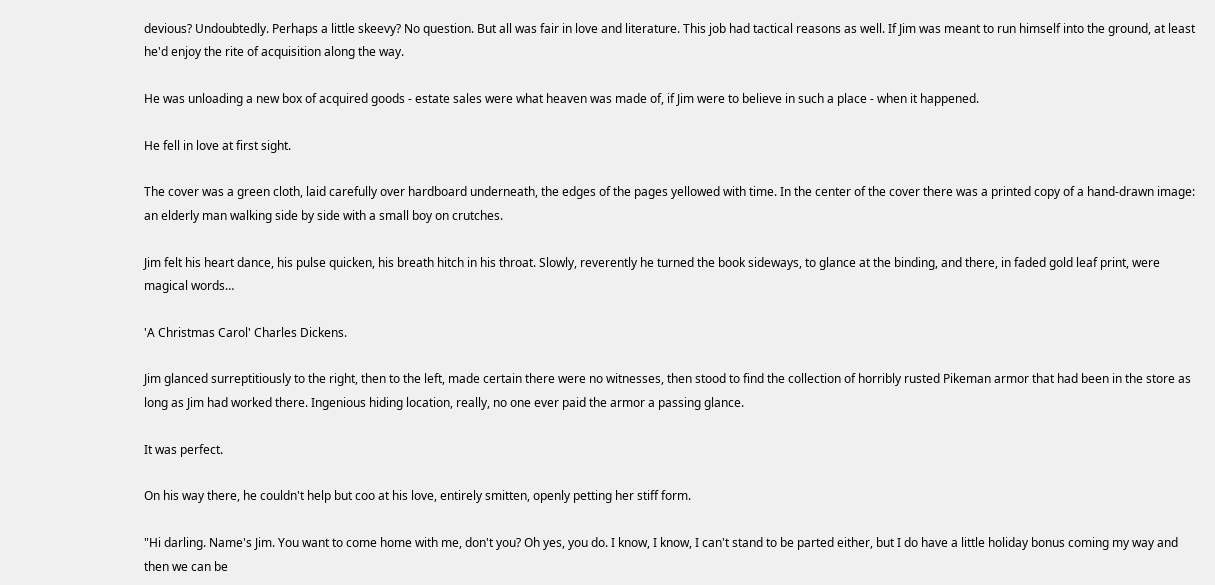devious? Undoubtedly. Perhaps a little skeevy? No question. But all was fair in love and literature. This job had tactical reasons as well. If Jim was meant to run himself into the ground, at least he'd enjoy the rite of acquisition along the way.

He was unloading a new box of acquired goods - estate sales were what heaven was made of, if Jim were to believe in such a place - when it happened.

He fell in love at first sight.

The cover was a green cloth, laid carefully over hardboard underneath, the edges of the pages yellowed with time. In the center of the cover there was a printed copy of a hand-drawn image: an elderly man walking side by side with a small boy on crutches.

Jim felt his heart dance, his pulse quicken, his breath hitch in his throat. Slowly, reverently he turned the book sideways, to glance at the binding, and there, in faded gold leaf print, were magical words…

'A Christmas Carol' Charles Dickens.

Jim glanced surreptitiously to the right, then to the left, made certain there were no witnesses, then stood to find the collection of horribly rusted Pikeman armor that had been in the store as long as Jim had worked there. Ingenious hiding location, really, no one ever paid the armor a passing glance.

It was perfect.

On his way there, he couldn't help but coo at his love, entirely smitten, openly petting her stiff form.

"Hi darling. Name's Jim. You want to come home with me, don't you? Oh yes, you do. I know, I know, I can't stand to be parted either, but I do have a little holiday bonus coming my way and then we can be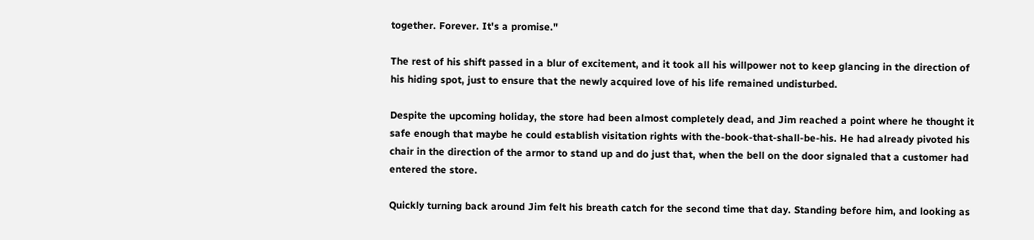together. Forever. It's a promise."

The rest of his shift passed in a blur of excitement, and it took all his willpower not to keep glancing in the direction of his hiding spot, just to ensure that the newly acquired love of his life remained undisturbed.

Despite the upcoming holiday, the store had been almost completely dead, and Jim reached a point where he thought it safe enough that maybe he could establish visitation rights with the-book-that-shall-be-his. He had already pivoted his chair in the direction of the armor to stand up and do just that, when the bell on the door signaled that a customer had entered the store.

Quickly turning back around Jim felt his breath catch for the second time that day. Standing before him, and looking as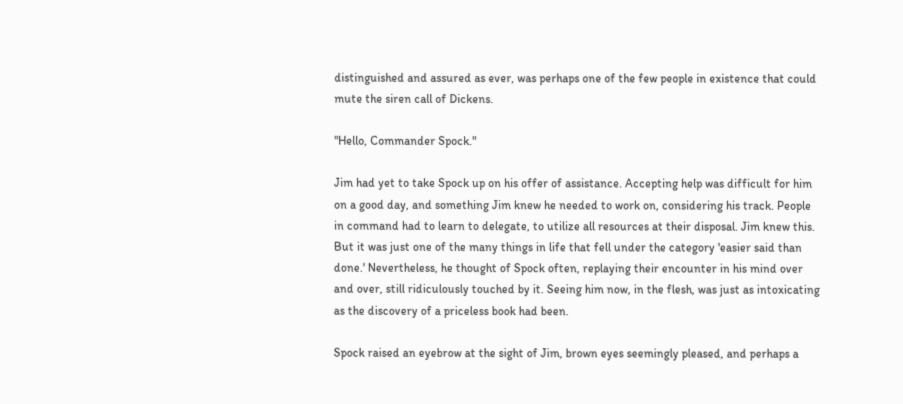distinguished and assured as ever, was perhaps one of the few people in existence that could mute the siren call of Dickens.

"Hello, Commander Spock."

Jim had yet to take Spock up on his offer of assistance. Accepting help was difficult for him on a good day, and something Jim knew he needed to work on, considering his track. People in command had to learn to delegate, to utilize all resources at their disposal. Jim knew this. But it was just one of the many things in life that fell under the category 'easier said than done.' Nevertheless, he thought of Spock often, replaying their encounter in his mind over and over, still ridiculously touched by it. Seeing him now, in the flesh, was just as intoxicating as the discovery of a priceless book had been.

Spock raised an eyebrow at the sight of Jim, brown eyes seemingly pleased, and perhaps a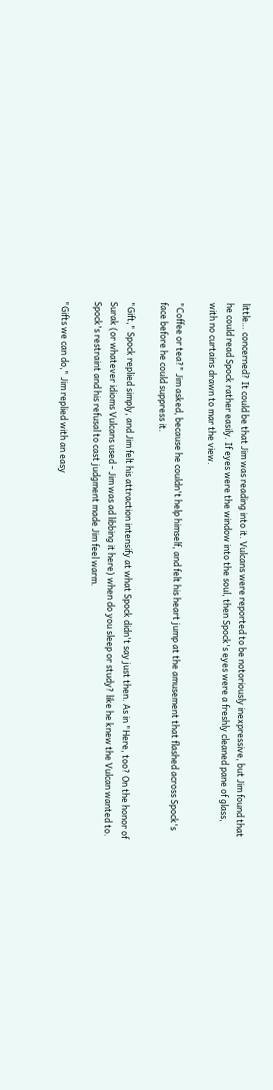little… concerned? It could be that Jim was reading into it. Vulcans were reported to be notoriously inexpressive, but Jim found that he could read Spock rather easily. If eyes were the window into the soul, then Spock's eyes were a freshly cleaned pane of glass, with no curtains drawn to mar the view.

"Coffee or tea?" Jim asked, because he couldn't help himself, and felt his heart jump at the amusement that flashed across Spock's face before he could suppress it.

"Gift," Spock replied simply, and Jim felt his attraction intensify at what Spock didn't say just then. As in "Here, too? On the honor of Surak (or whatever idioms Vulcans used - Jim was ad libbing it here) when do you sleep or study? like he knew the Vulcan wanted to. Spock's restraint and his refusal to cast judgment made Jim feel warm.

"Gifts we can do," Jim replied with an easy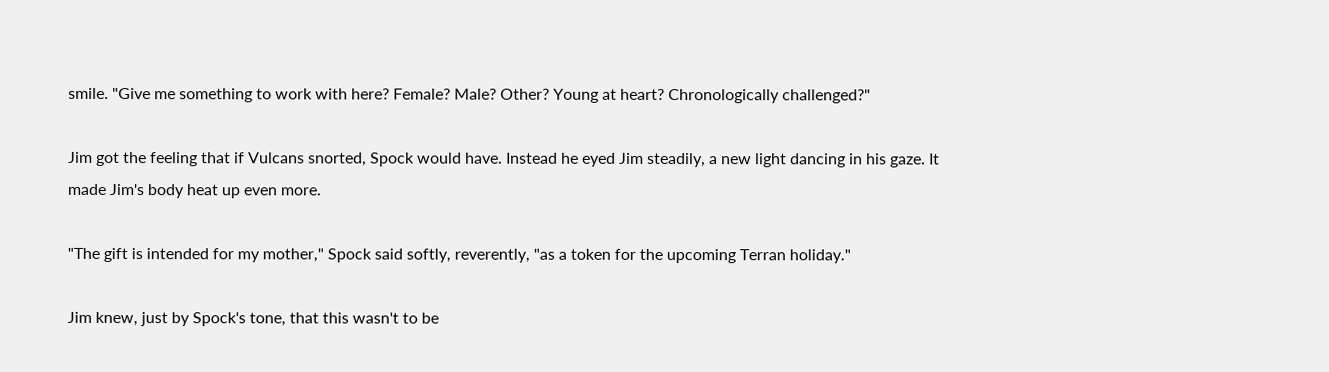smile. "Give me something to work with here? Female? Male? Other? Young at heart? Chronologically challenged?"

Jim got the feeling that if Vulcans snorted, Spock would have. Instead he eyed Jim steadily, a new light dancing in his gaze. It made Jim's body heat up even more.

"The gift is intended for my mother," Spock said softly, reverently, "as a token for the upcoming Terran holiday."

Jim knew, just by Spock's tone, that this wasn't to be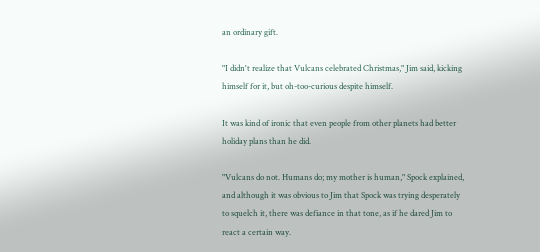an ordinary gift.

"I didn't realize that Vulcans celebrated Christmas," Jim said, kicking himself for it, but oh-too-curious despite himself.

It was kind of ironic that even people from other planets had better holiday plans than he did.

"Vulcans do not. Humans do; my mother is human," Spock explained, and although it was obvious to Jim that Spock was trying desperately to squelch it, there was defiance in that tone, as if he dared Jim to react a certain way.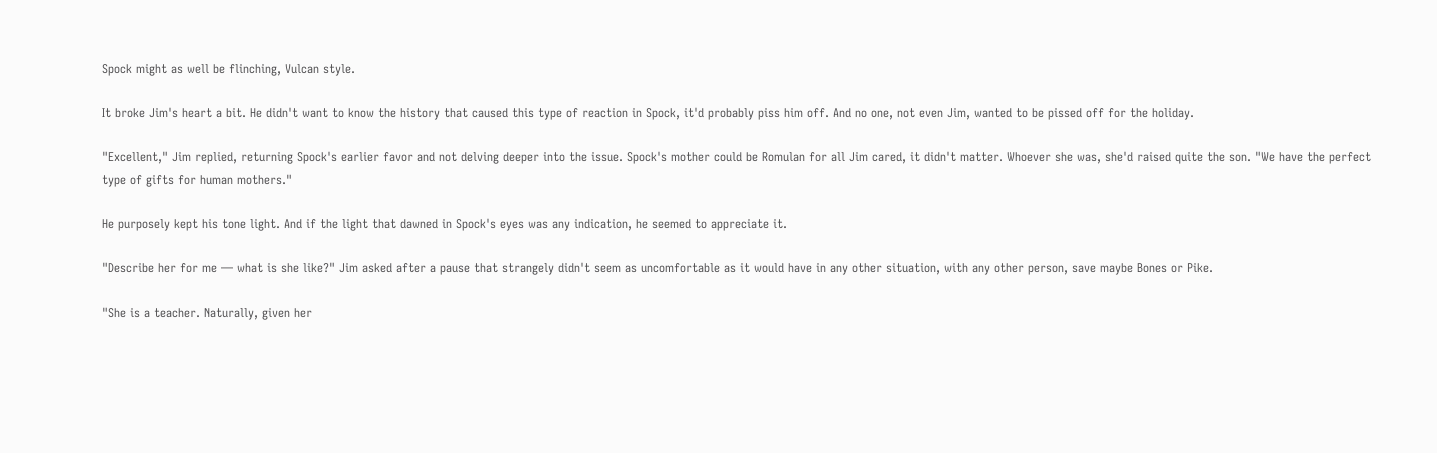Spock might as well be flinching, Vulcan style.

It broke Jim's heart a bit. He didn't want to know the history that caused this type of reaction in Spock, it'd probably piss him off. And no one, not even Jim, wanted to be pissed off for the holiday.

"Excellent," Jim replied, returning Spock's earlier favor and not delving deeper into the issue. Spock's mother could be Romulan for all Jim cared, it didn't matter. Whoever she was, she'd raised quite the son. "We have the perfect type of gifts for human mothers."

He purposely kept his tone light. And if the light that dawned in Spock's eyes was any indication, he seemed to appreciate it.

"Describe her for me — what is she like?" Jim asked after a pause that strangely didn't seem as uncomfortable as it would have in any other situation, with any other person, save maybe Bones or Pike.

"She is a teacher. Naturally, given her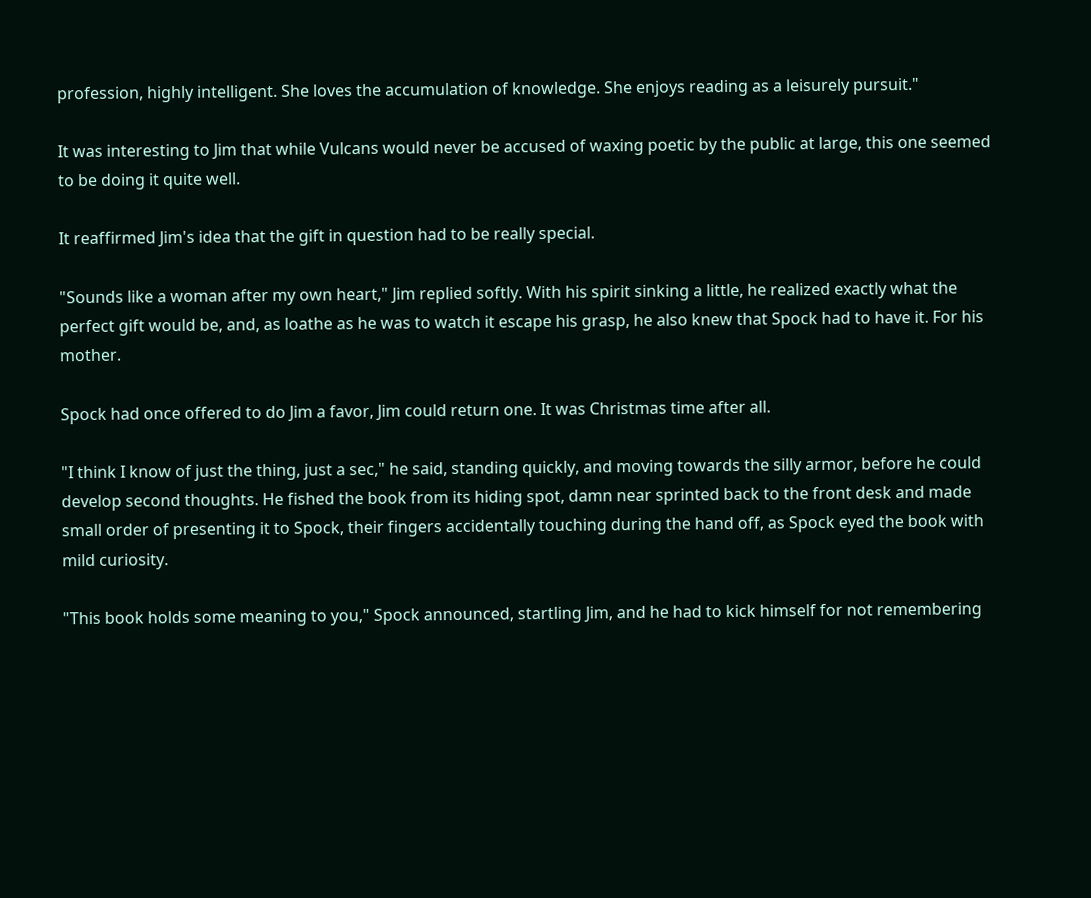profession, highly intelligent. She loves the accumulation of knowledge. She enjoys reading as a leisurely pursuit."

It was interesting to Jim that while Vulcans would never be accused of waxing poetic by the public at large, this one seemed to be doing it quite well.

It reaffirmed Jim's idea that the gift in question had to be really special.

"Sounds like a woman after my own heart," Jim replied softly. With his spirit sinking a little, he realized exactly what the perfect gift would be, and, as loathe as he was to watch it escape his grasp, he also knew that Spock had to have it. For his mother.

Spock had once offered to do Jim a favor, Jim could return one. It was Christmas time after all.

"I think I know of just the thing, just a sec," he said, standing quickly, and moving towards the silly armor, before he could develop second thoughts. He fished the book from its hiding spot, damn near sprinted back to the front desk and made small order of presenting it to Spock, their fingers accidentally touching during the hand off, as Spock eyed the book with mild curiosity.

"This book holds some meaning to you," Spock announced, startling Jim, and he had to kick himself for not remembering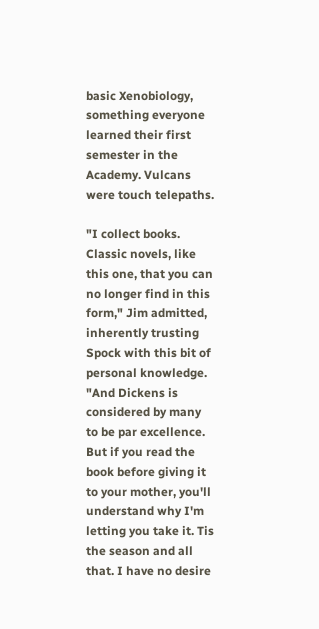basic Xenobiology, something everyone learned their first semester in the Academy. Vulcans were touch telepaths.

"I collect books. Classic novels, like this one, that you can no longer find in this form," Jim admitted, inherently trusting Spock with this bit of personal knowledge. "And Dickens is considered by many to be par excellence. But if you read the book before giving it to your mother, you'll understand why I'm letting you take it. Tis the season and all that. I have no desire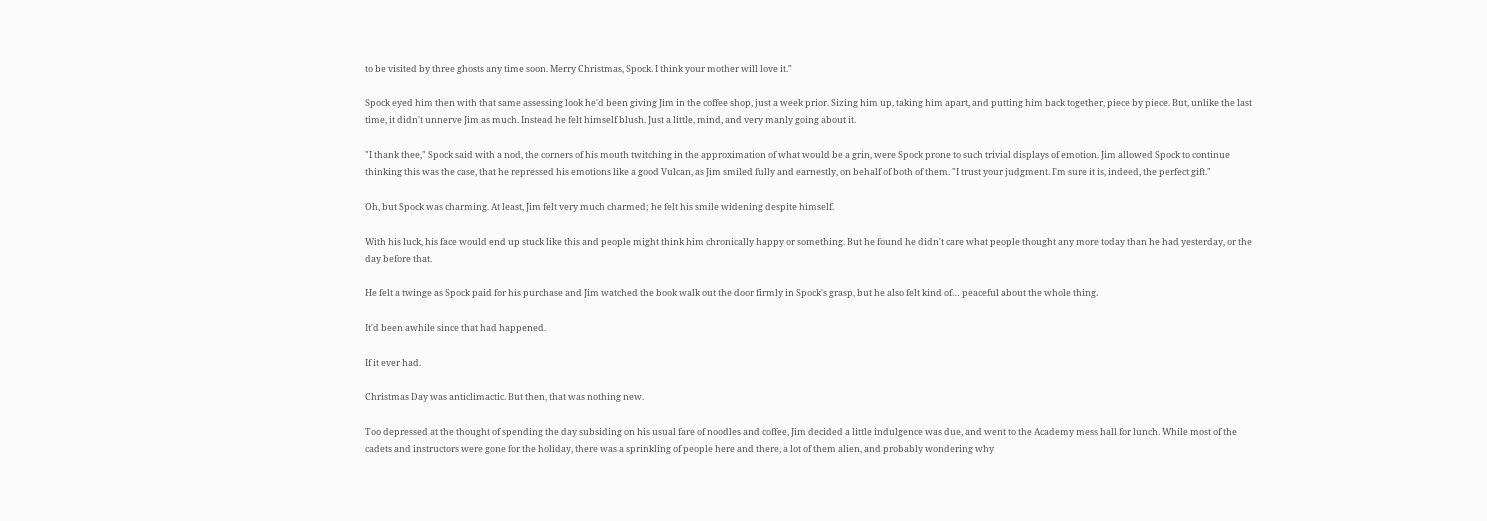to be visited by three ghosts any time soon. Merry Christmas, Spock. I think your mother will love it."

Spock eyed him then with that same assessing look he'd been giving Jim in the coffee shop, just a week prior. Sizing him up, taking him apart, and putting him back together, piece by piece. But, unlike the last time, it didn't unnerve Jim as much. Instead he felt himself blush. Just a little, mind, and very manly going about it.

"I thank thee," Spock said with a nod, the corners of his mouth twitching in the approximation of what would be a grin, were Spock prone to such trivial displays of emotion. Jim allowed Spock to continue thinking this was the case, that he repressed his emotions like a good Vulcan, as Jim smiled fully and earnestly, on behalf of both of them. "I trust your judgment. I'm sure it is, indeed, the perfect gift."

Oh, but Spock was charming. At least, Jim felt very much charmed; he felt his smile widening despite himself.

With his luck, his face would end up stuck like this and people might think him chronically happy or something. But he found he didn't care what people thought any more today than he had yesterday, or the day before that.

He felt a twinge as Spock paid for his purchase and Jim watched the book walk out the door firmly in Spock's grasp, but he also felt kind of… peaceful about the whole thing.

It'd been awhile since that had happened.

If it ever had.

Christmas Day was anticlimactic. But then, that was nothing new.

Too depressed at the thought of spending the day subsiding on his usual fare of noodles and coffee, Jim decided a little indulgence was due, and went to the Academy mess hall for lunch. While most of the cadets and instructors were gone for the holiday, there was a sprinkling of people here and there, a lot of them alien, and probably wondering why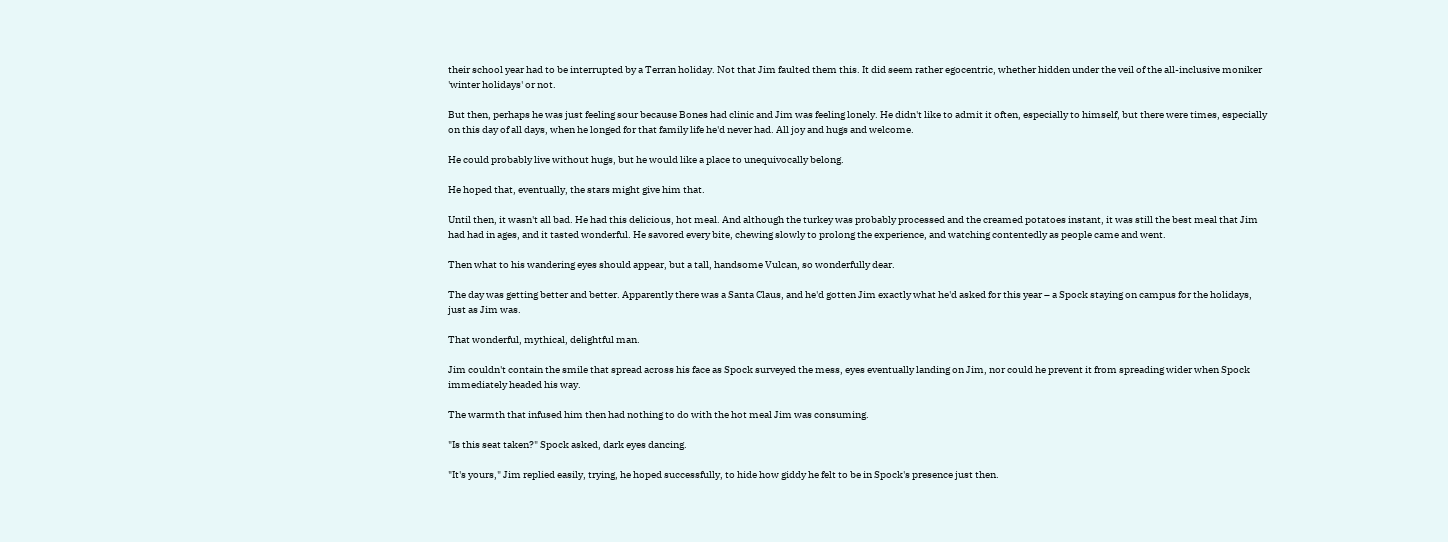their school year had to be interrupted by a Terran holiday. Not that Jim faulted them this. It did seem rather egocentric, whether hidden under the veil of the all-inclusive moniker 'winter holidays' or not.

But then, perhaps he was just feeling sour because Bones had clinic and Jim was feeling lonely. He didn't like to admit it often, especially to himself, but there were times, especially on this day of all days, when he longed for that family life he'd never had. All joy and hugs and welcome.

He could probably live without hugs, but he would like a place to unequivocally belong.

He hoped that, eventually, the stars might give him that.

Until then, it wasn't all bad. He had this delicious, hot meal. And although the turkey was probably processed and the creamed potatoes instant, it was still the best meal that Jim had had in ages, and it tasted wonderful. He savored every bite, chewing slowly to prolong the experience, and watching contentedly as people came and went.

Then what to his wandering eyes should appear, but a tall, handsome Vulcan, so wonderfully dear.

The day was getting better and better. Apparently there was a Santa Claus, and he'd gotten Jim exactly what he'd asked for this year – a Spock staying on campus for the holidays, just as Jim was.

That wonderful, mythical, delightful man.

Jim couldn't contain the smile that spread across his face as Spock surveyed the mess, eyes eventually landing on Jim, nor could he prevent it from spreading wider when Spock immediately headed his way.

The warmth that infused him then had nothing to do with the hot meal Jim was consuming.

"Is this seat taken?" Spock asked, dark eyes dancing.

"It's yours," Jim replied easily, trying, he hoped successfully, to hide how giddy he felt to be in Spock's presence just then.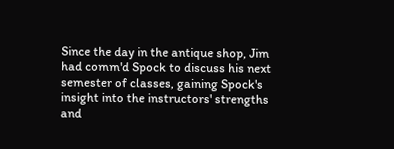Since the day in the antique shop, Jim had comm'd Spock to discuss his next semester of classes, gaining Spock's insight into the instructors' strengths and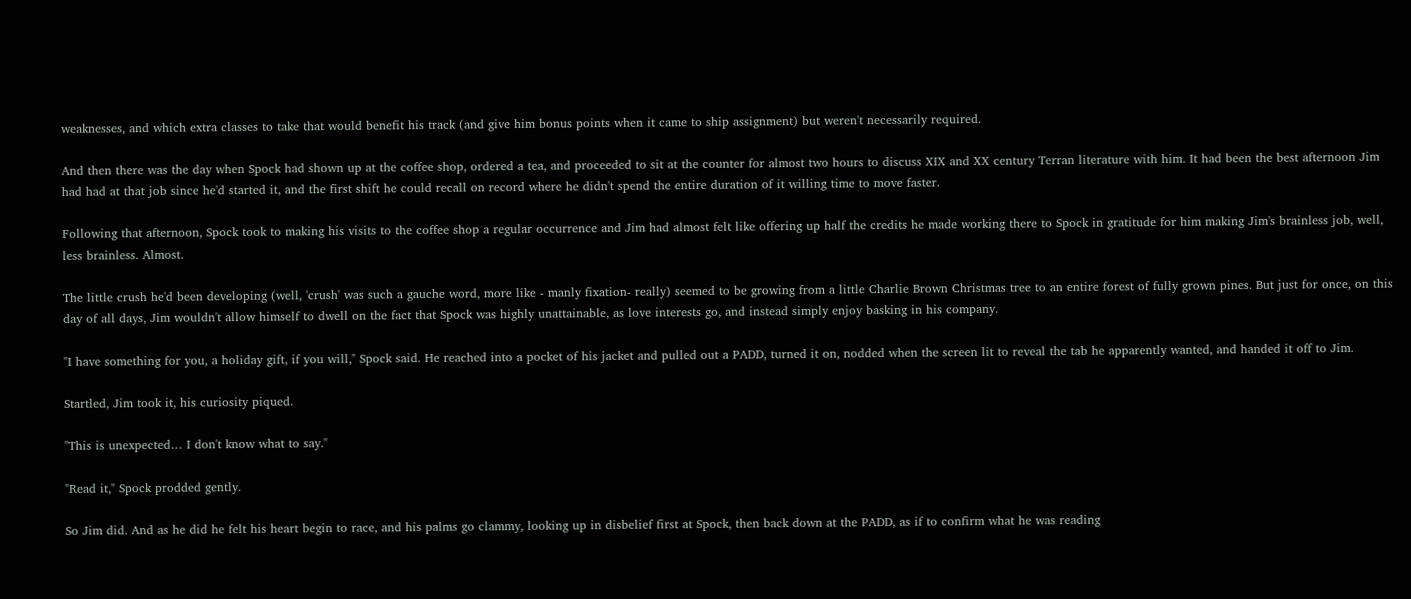weaknesses, and which extra classes to take that would benefit his track (and give him bonus points when it came to ship assignment) but weren't necessarily required.

And then there was the day when Spock had shown up at the coffee shop, ordered a tea, and proceeded to sit at the counter for almost two hours to discuss XIX and XX century Terran literature with him. It had been the best afternoon Jim had had at that job since he'd started it, and the first shift he could recall on record where he didn't spend the entire duration of it willing time to move faster.

Following that afternoon, Spock took to making his visits to the coffee shop a regular occurrence and Jim had almost felt like offering up half the credits he made working there to Spock in gratitude for him making Jim's brainless job, well, less brainless. Almost.

The little crush he'd been developing (well, 'crush' was such a gauche word, more like - manly fixation- really) seemed to be growing from a little Charlie Brown Christmas tree to an entire forest of fully grown pines. But just for once, on this day of all days, Jim wouldn't allow himself to dwell on the fact that Spock was highly unattainable, as love interests go, and instead simply enjoy basking in his company.

"I have something for you, a holiday gift, if you will," Spock said. He reached into a pocket of his jacket and pulled out a PADD, turned it on, nodded when the screen lit to reveal the tab he apparently wanted, and handed it off to Jim.

Startled, Jim took it, his curiosity piqued.

"This is unexpected… I don't know what to say."

"Read it," Spock prodded gently.

So Jim did. And as he did he felt his heart begin to race, and his palms go clammy, looking up in disbelief first at Spock, then back down at the PADD, as if to confirm what he was reading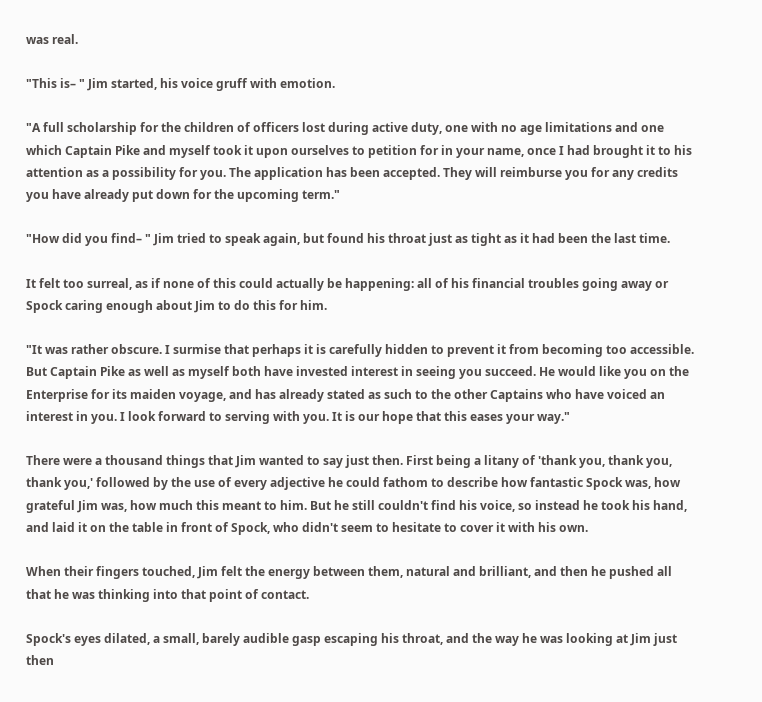was real.

"This is– " Jim started, his voice gruff with emotion.

"A full scholarship for the children of officers lost during active duty, one with no age limitations and one which Captain Pike and myself took it upon ourselves to petition for in your name, once I had brought it to his attention as a possibility for you. The application has been accepted. They will reimburse you for any credits you have already put down for the upcoming term."

"How did you find– " Jim tried to speak again, but found his throat just as tight as it had been the last time.

It felt too surreal, as if none of this could actually be happening: all of his financial troubles going away or Spock caring enough about Jim to do this for him.

"It was rather obscure. I surmise that perhaps it is carefully hidden to prevent it from becoming too accessible. But Captain Pike as well as myself both have invested interest in seeing you succeed. He would like you on the Enterprise for its maiden voyage, and has already stated as such to the other Captains who have voiced an interest in you. I look forward to serving with you. It is our hope that this eases your way."

There were a thousand things that Jim wanted to say just then. First being a litany of 'thank you, thank you, thank you,' followed by the use of every adjective he could fathom to describe how fantastic Spock was, how grateful Jim was, how much this meant to him. But he still couldn't find his voice, so instead he took his hand, and laid it on the table in front of Spock, who didn't seem to hesitate to cover it with his own.

When their fingers touched, Jim felt the energy between them, natural and brilliant, and then he pushed all that he was thinking into that point of contact.

Spock's eyes dilated, a small, barely audible gasp escaping his throat, and the way he was looking at Jim just then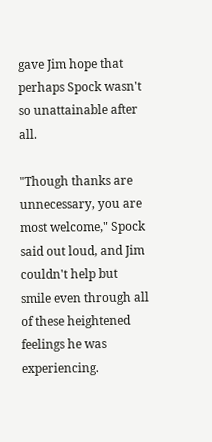gave Jim hope that perhaps Spock wasn't so unattainable after all.

"Though thanks are unnecessary, you are most welcome," Spock said out loud, and Jim couldn't help but smile even through all of these heightened feelings he was experiencing.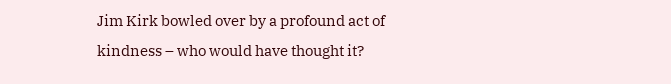Jim Kirk bowled over by a profound act of kindness – who would have thought it?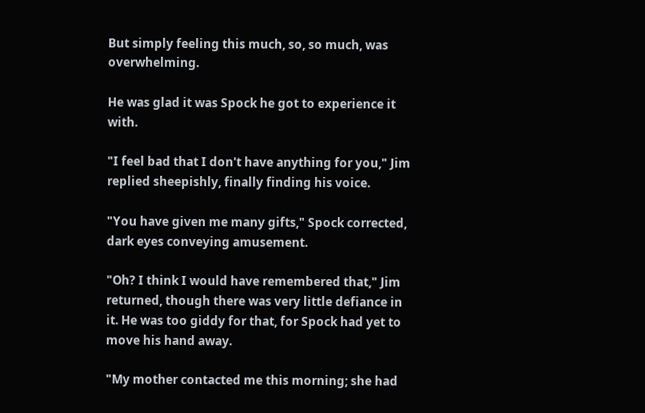But simply feeling this much, so, so much, was overwhelming.

He was glad it was Spock he got to experience it with.

"I feel bad that I don't have anything for you," Jim replied sheepishly, finally finding his voice.

"You have given me many gifts," Spock corrected, dark eyes conveying amusement.

"Oh? I think I would have remembered that," Jim returned, though there was very little defiance in it. He was too giddy for that, for Spock had yet to move his hand away.

"My mother contacted me this morning; she had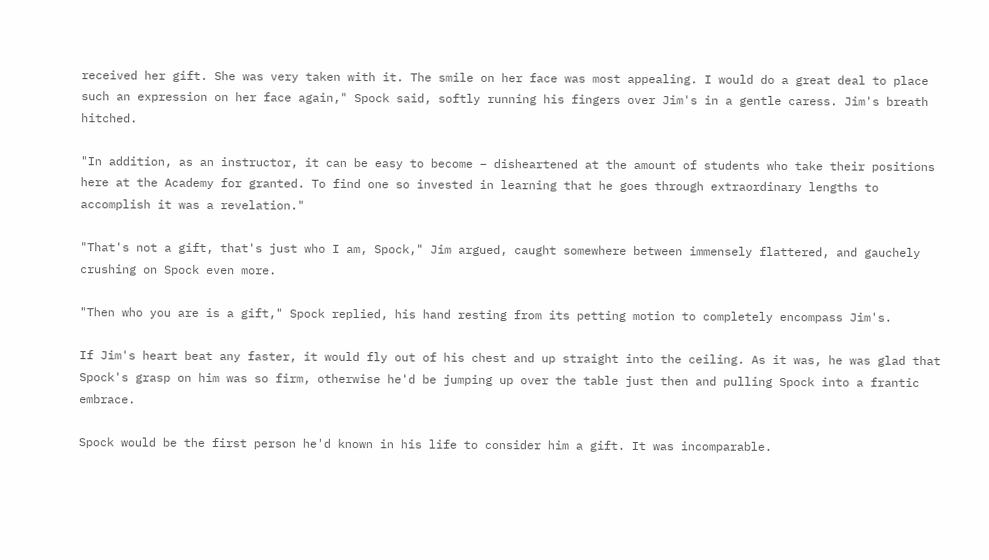received her gift. She was very taken with it. The smile on her face was most appealing. I would do a great deal to place such an expression on her face again," Spock said, softly running his fingers over Jim's in a gentle caress. Jim's breath hitched.

"In addition, as an instructor, it can be easy to become – disheartened at the amount of students who take their positions here at the Academy for granted. To find one so invested in learning that he goes through extraordinary lengths to accomplish it was a revelation."

"That's not a gift, that's just who I am, Spock," Jim argued, caught somewhere between immensely flattered, and gauchely crushing on Spock even more.

"Then who you are is a gift," Spock replied, his hand resting from its petting motion to completely encompass Jim's.

If Jim's heart beat any faster, it would fly out of his chest and up straight into the ceiling. As it was, he was glad that Spock's grasp on him was so firm, otherwise he'd be jumping up over the table just then and pulling Spock into a frantic embrace.

Spock would be the first person he'd known in his life to consider him a gift. It was incomparable.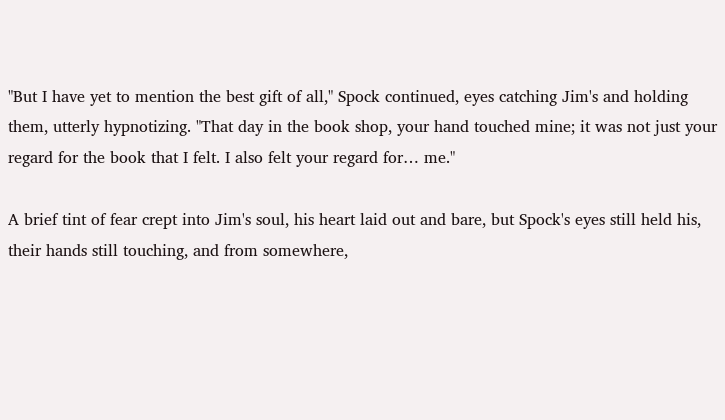"But I have yet to mention the best gift of all," Spock continued, eyes catching Jim's and holding them, utterly hypnotizing. "That day in the book shop, your hand touched mine; it was not just your regard for the book that I felt. I also felt your regard for… me."

A brief tint of fear crept into Jim's soul, his heart laid out and bare, but Spock's eyes still held his, their hands still touching, and from somewhere,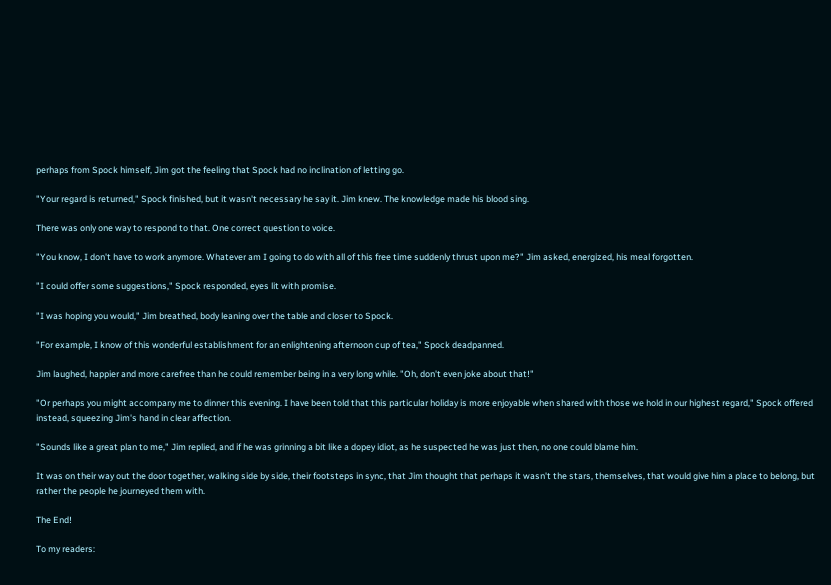perhaps from Spock himself, Jim got the feeling that Spock had no inclination of letting go.

"Your regard is returned," Spock finished, but it wasn't necessary he say it. Jim knew. The knowledge made his blood sing.

There was only one way to respond to that. One correct question to voice.

"You know, I don't have to work anymore. Whatever am I going to do with all of this free time suddenly thrust upon me?" Jim asked, energized, his meal forgotten.

"I could offer some suggestions," Spock responded, eyes lit with promise.

"I was hoping you would," Jim breathed, body leaning over the table and closer to Spock.

"For example, I know of this wonderful establishment for an enlightening afternoon cup of tea," Spock deadpanned.

Jim laughed, happier and more carefree than he could remember being in a very long while. "Oh, don't even joke about that!"

"Or perhaps you might accompany me to dinner this evening. I have been told that this particular holiday is more enjoyable when shared with those we hold in our highest regard," Spock offered instead, squeezing Jim's hand in clear affection.

"Sounds like a great plan to me," Jim replied, and if he was grinning a bit like a dopey idiot, as he suspected he was just then, no one could blame him.

It was on their way out the door together, walking side by side, their footsteps in sync, that Jim thought that perhaps it wasn't the stars, themselves, that would give him a place to belong, but rather the people he journeyed them with.

The End!

To my readers: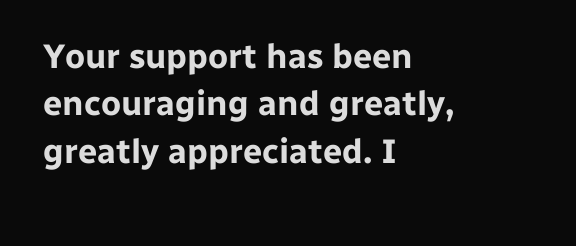Your support has been encouraging and greatly, greatly appreciated. I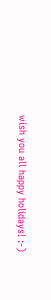wish you all happy holidays! :-)